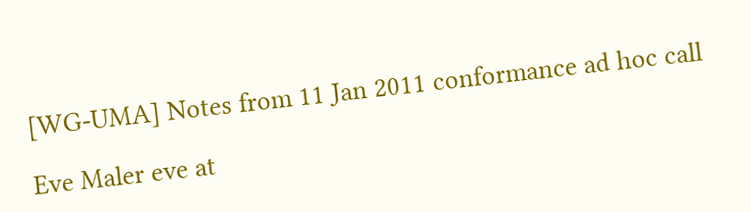[WG-UMA] Notes from 11 Jan 2011 conformance ad hoc call

Eve Maler eve at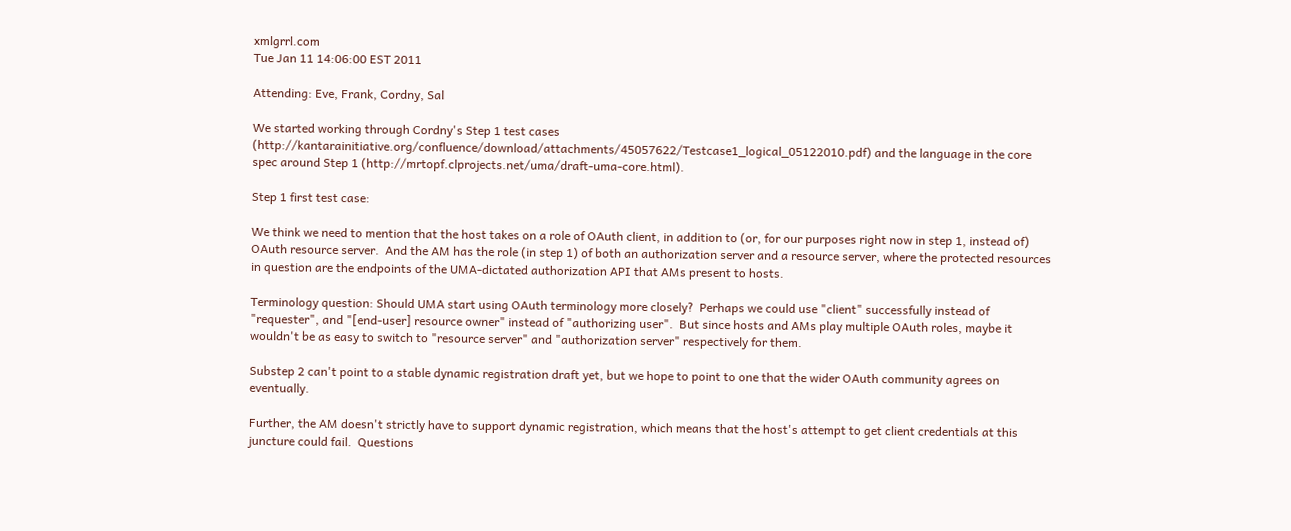xmlgrrl.com
Tue Jan 11 14:06:00 EST 2011

Attending: Eve, Frank, Cordny, Sal

We started working through Cordny's Step 1 test cases (http://kantarainitiative.org/confluence/download/attachments/45057622/Testcase1_logical_05122010.pdf) and the language in the core spec around Step 1 (http://mrtopf.clprojects.net/uma/draft-uma-core.html).

Step 1 first test case:

We think we need to mention that the host takes on a role of OAuth client, in addition to (or, for our purposes right now in step 1, instead of) OAuth resource server.  And the AM has the role (in step 1) of both an authorization server and a resource server, where the protected resources in question are the endpoints of the UMA-dictated authorization API that AMs present to hosts.

Terminology question: Should UMA start using OAuth terminology more closely?  Perhaps we could use "client" successfully instead of "requester", and "[end-user] resource owner" instead of "authorizing user".  But since hosts and AMs play multiple OAuth roles, maybe it wouldn't be as easy to switch to "resource server" and "authorization server" respectively for them.

Substep 2 can't point to a stable dynamic registration draft yet, but we hope to point to one that the wider OAuth community agrees on eventually.

Further, the AM doesn't strictly have to support dynamic registration, which means that the host's attempt to get client credentials at this juncture could fail.  Questions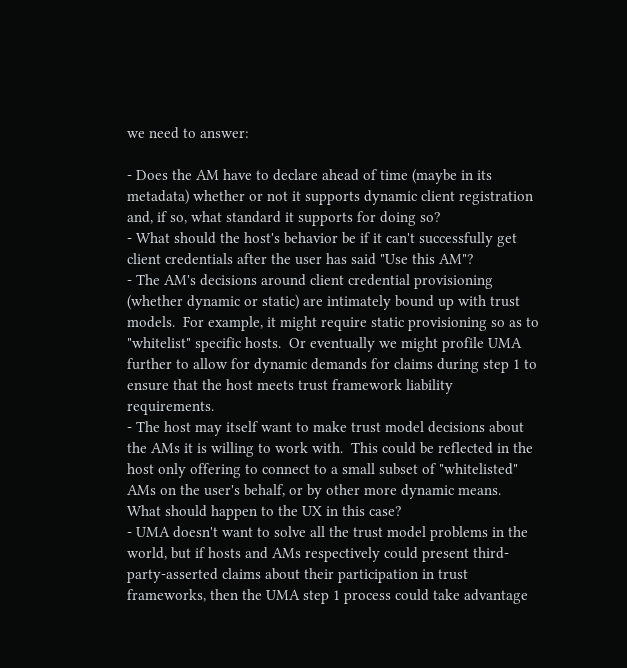we need to answer:

- Does the AM have to declare ahead of time (maybe in its metadata) whether or not it supports dynamic client registration and, if so, what standard it supports for doing so?
- What should the host's behavior be if it can't successfully get client credentials after the user has said "Use this AM"?
- The AM's decisions around client credential provisioning (whether dynamic or static) are intimately bound up with trust models.  For example, it might require static provisioning so as to "whitelist" specific hosts.  Or eventually we might profile UMA further to allow for dynamic demands for claims during step 1 to ensure that the host meets trust framework liability requirements.
- The host may itself want to make trust model decisions about the AMs it is willing to work with.  This could be reflected in the host only offering to connect to a small subset of "whitelisted" AMs on the user's behalf, or by other more dynamic means.  What should happen to the UX in this case?
- UMA doesn't want to solve all the trust model problems in the world, but if hosts and AMs respectively could present third-party-asserted claims about their participation in trust frameworks, then the UMA step 1 process could take advantage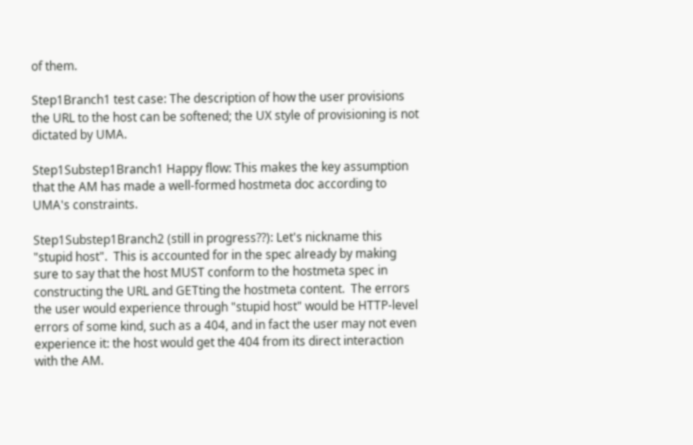of them.

Step1Branch1 test case: The description of how the user provisions the URL to the host can be softened; the UX style of provisioning is not dictated by UMA.

Step1Substep1Branch1 Happy flow: This makes the key assumption that the AM has made a well-formed hostmeta doc according to UMA's constraints.

Step1Substep1Branch2 (still in progress??): Let's nickname this "stupid host".  This is accounted for in the spec already by making sure to say that the host MUST conform to the hostmeta spec in constructing the URL and GETting the hostmeta content.  The errors the user would experience through "stupid host" would be HTTP-level errors of some kind, such as a 404, and in fact the user may not even experience it: the host would get the 404 from its direct interaction with the AM.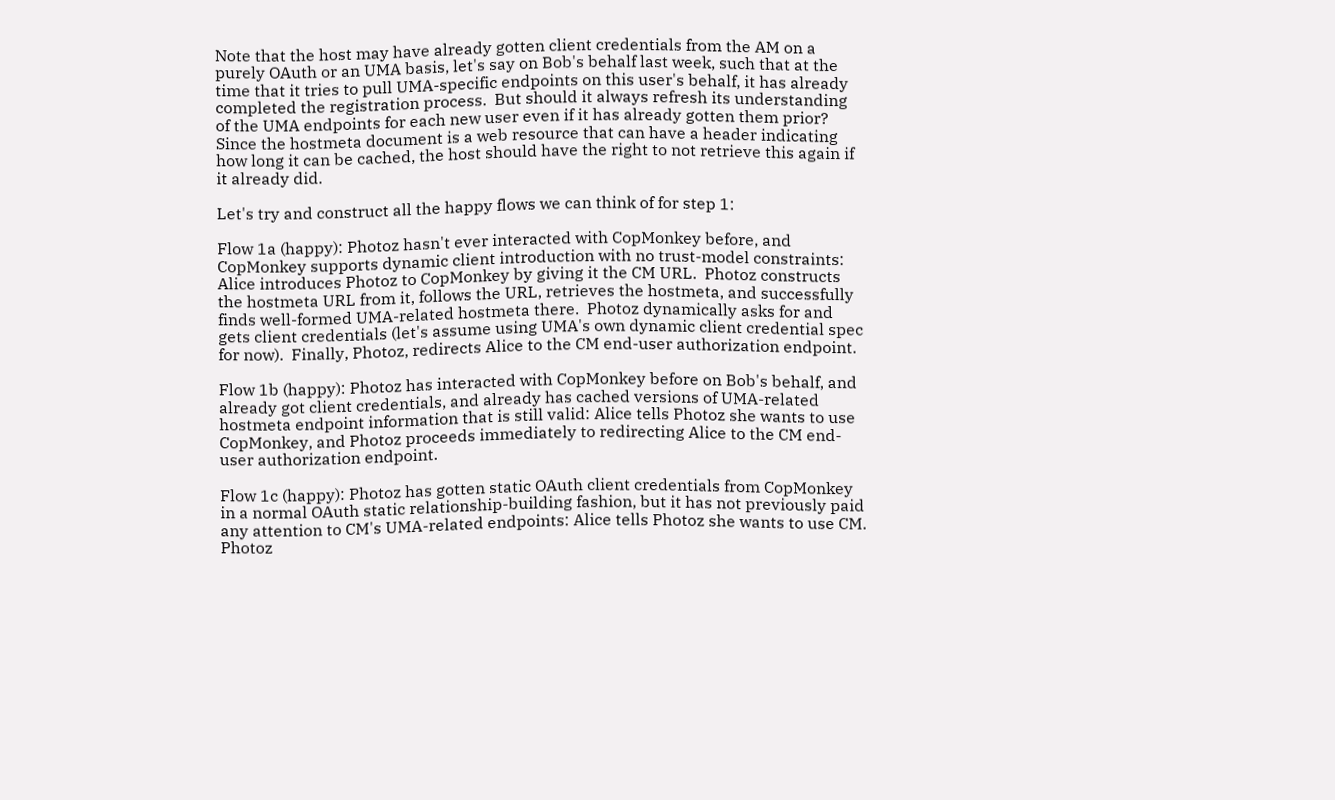Note that the host may have already gotten client credentials from the AM on a purely OAuth or an UMA basis, let's say on Bob's behalf last week, such that at the time that it tries to pull UMA-specific endpoints on this user's behalf, it has already completed the registration process.  But should it always refresh its understanding of the UMA endpoints for each new user even if it has already gotten them prior?  Since the hostmeta document is a web resource that can have a header indicating how long it can be cached, the host should have the right to not retrieve this again if it already did.

Let's try and construct all the happy flows we can think of for step 1:

Flow 1a (happy): Photoz hasn't ever interacted with CopMonkey before, and CopMonkey supports dynamic client introduction with no trust-model constraints: Alice introduces Photoz to CopMonkey by giving it the CM URL.  Photoz constructs the hostmeta URL from it, follows the URL, retrieves the hostmeta, and successfully finds well-formed UMA-related hostmeta there.  Photoz dynamically asks for and gets client credentials (let's assume using UMA's own dynamic client credential spec for now).  Finally, Photoz, redirects Alice to the CM end-user authorization endpoint.

Flow 1b (happy): Photoz has interacted with CopMonkey before on Bob's behalf, and already got client credentials, and already has cached versions of UMA-related hostmeta endpoint information that is still valid: Alice tells Photoz she wants to use CopMonkey, and Photoz proceeds immediately to redirecting Alice to the CM end-user authorization endpoint.

Flow 1c (happy): Photoz has gotten static OAuth client credentials from CopMonkey in a normal OAuth static relationship-building fashion, but it has not previously paid any attention to CM's UMA-related endpoints: Alice tells Photoz she wants to use CM.  Photoz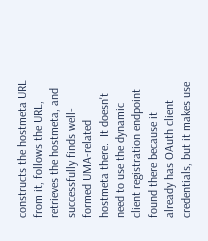constructs the hostmeta URL from it, follows the URL, retrieves the hostmeta, and successfully finds well-formed UMA-related hostmeta there.  It doesn't need to use the dynamic client registration endpoint found there because it already has OAuth client credentials, but it makes use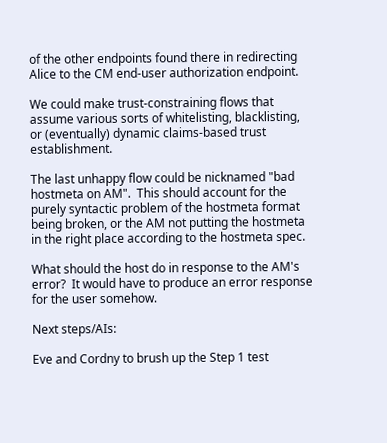of the other endpoints found there in redirecting Alice to the CM end-user authorization endpoint.

We could make trust-constraining flows that assume various sorts of whitelisting, blacklisting, or (eventually) dynamic claims-based trust establishment.

The last unhappy flow could be nicknamed "bad hostmeta on AM".  This should account for the purely syntactic problem of the hostmeta format being broken, or the AM not putting the hostmeta in the right place according to the hostmeta spec.

What should the host do in response to the AM's error?  It would have to produce an error response for the user somehow.

Next steps/AIs:

Eve and Cordny to brush up the Step 1 test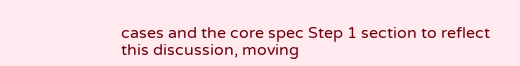cases and the core spec Step 1 section to reflect this discussion, moving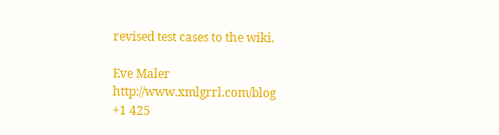revised test cases to the wiki.

Eve Maler                                  http://www.xmlgrrl.com/blog
+1 425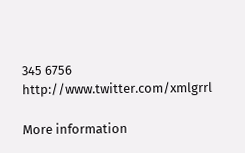345 6756                         http://www.twitter.com/xmlgrrl

More information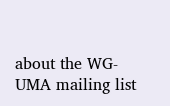about the WG-UMA mailing list